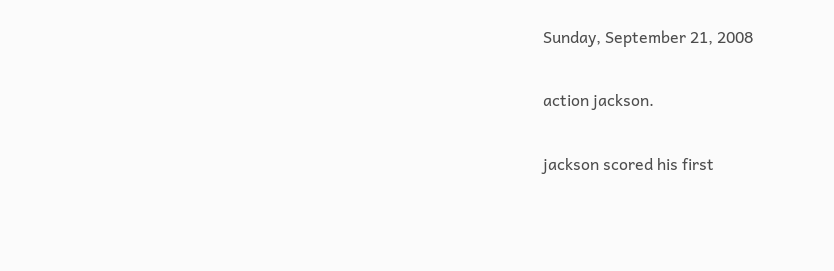Sunday, September 21, 2008

action jackson.

jackson scored his first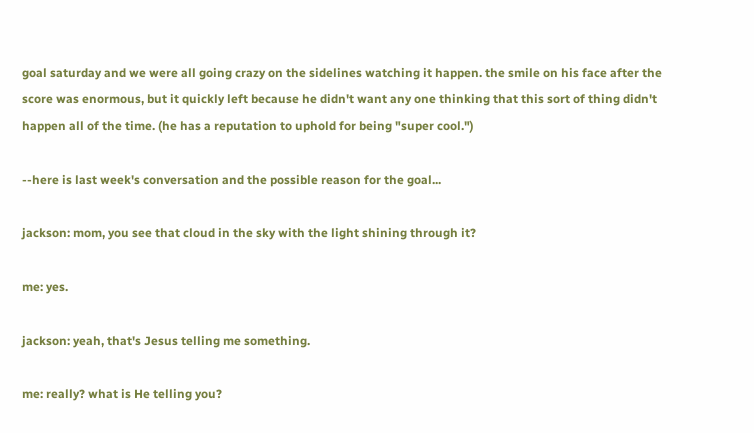goal saturday and we were all going crazy on the sidelines watching it happen. the smile on his face after the score was enormous, but it quickly left because he didn't want any one thinking that this sort of thing didn't happen all of the time. (he has a reputation to uphold for being "super cool.")

--here is last week's conversation and the possible reason for the goal...

jackson: mom, you see that cloud in the sky with the light shining through it?

me: yes.

jackson: yeah, that's Jesus telling me something.

me: really? what is He telling you?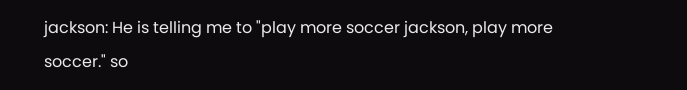jackson: He is telling me to "play more soccer jackson, play more soccer." so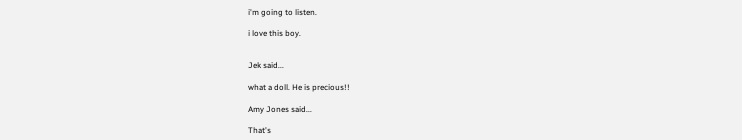i'm going to listen.

i love this boy.


Jek said...

what a doll. He is precious!!

Amy Jones said...

That's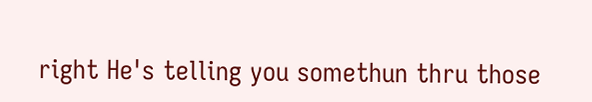right He's telling you somethun thru those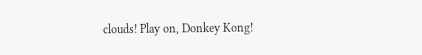clouds! Play on, Donkey Kong!